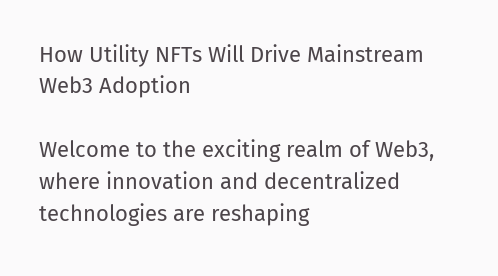How Utility NFTs Will Drive Mainstream Web3 Adoption

Welcome to the exciting realm of Web3, where innovation and decentralized technologies are reshaping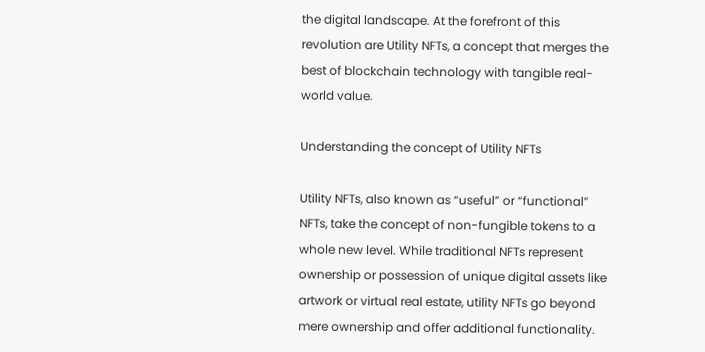the digital landscape. At the forefront of this revolution are Utility NFTs, a concept that merges the best of blockchain technology with tangible real-world value.

Understanding the concept of Utility NFTs

Utility NFTs, also known as “useful” or “functional” NFTs, take the concept of non-fungible tokens to a whole new level. While traditional NFTs represent ownership or possession of unique digital assets like artwork or virtual real estate, utility NFTs go beyond mere ownership and offer additional functionality.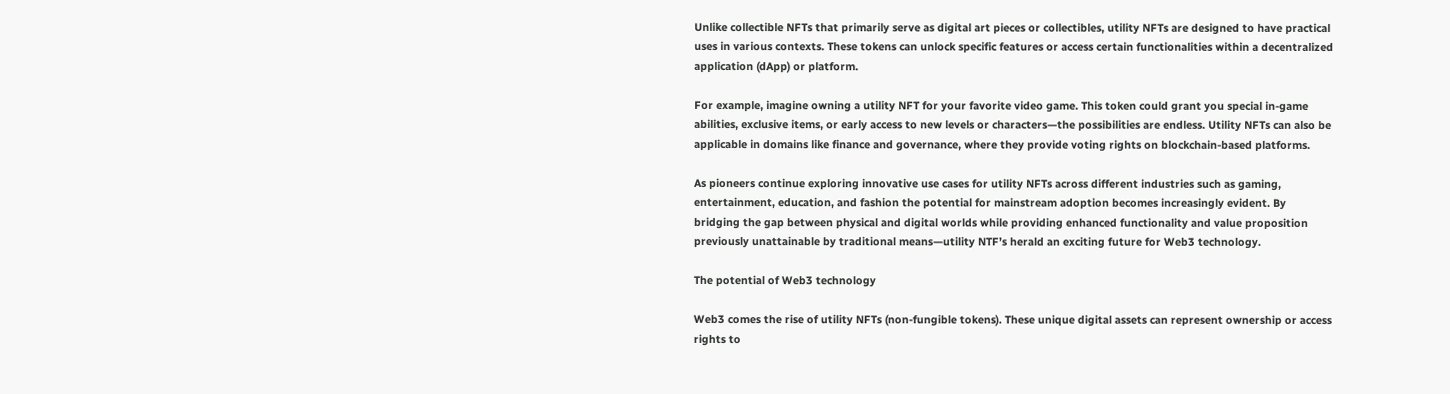Unlike collectible NFTs that primarily serve as digital art pieces or collectibles, utility NFTs are designed to have practical uses in various contexts. These tokens can unlock specific features or access certain functionalities within a decentralized application (dApp) or platform.

For example, imagine owning a utility NFT for your favorite video game. This token could grant you special in-game abilities, exclusive items, or early access to new levels or characters—the possibilities are endless. Utility NFTs can also be applicable in domains like finance and governance, where they provide voting rights on blockchain-based platforms.

As pioneers continue exploring innovative use cases for utility NFTs across different industries such as gaming, entertainment, education, and fashion the potential for mainstream adoption becomes increasingly evident. By bridging the gap between physical and digital worlds while providing enhanced functionality and value proposition previously unattainable by traditional means—utility NTF’s herald an exciting future for Web3 technology.

The potential of Web3 technology

Web3 comes the rise of utility NFTs (non-fungible tokens). These unique digital assets can represent ownership or access rights to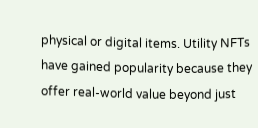physical or digital items. Utility NFTs have gained popularity because they offer real-world value beyond just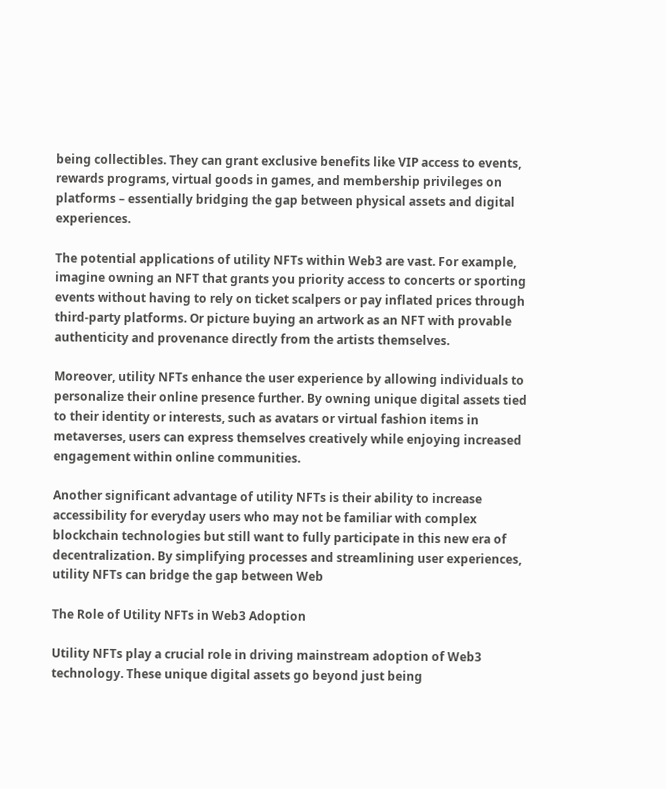being collectibles. They can grant exclusive benefits like VIP access to events, rewards programs, virtual goods in games, and membership privileges on platforms – essentially bridging the gap between physical assets and digital experiences.

The potential applications of utility NFTs within Web3 are vast. For example, imagine owning an NFT that grants you priority access to concerts or sporting events without having to rely on ticket scalpers or pay inflated prices through third-party platforms. Or picture buying an artwork as an NFT with provable authenticity and provenance directly from the artists themselves.

Moreover, utility NFTs enhance the user experience by allowing individuals to personalize their online presence further. By owning unique digital assets tied to their identity or interests, such as avatars or virtual fashion items in metaverses, users can express themselves creatively while enjoying increased engagement within online communities.

Another significant advantage of utility NFTs is their ability to increase accessibility for everyday users who may not be familiar with complex blockchain technologies but still want to fully participate in this new era of decentralization. By simplifying processes and streamlining user experiences, utility NFTs can bridge the gap between Web

The Role of Utility NFTs in Web3 Adoption

Utility NFTs play a crucial role in driving mainstream adoption of Web3 technology. These unique digital assets go beyond just being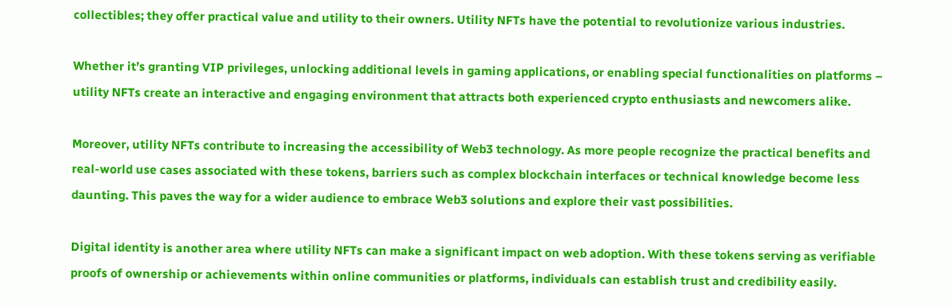collectibles; they offer practical value and utility to their owners. Utility NFTs have the potential to revolutionize various industries.

Whether it’s granting VIP privileges, unlocking additional levels in gaming applications, or enabling special functionalities on platforms – utility NFTs create an interactive and engaging environment that attracts both experienced crypto enthusiasts and newcomers alike.

Moreover, utility NFTs contribute to increasing the accessibility of Web3 technology. As more people recognize the practical benefits and real-world use cases associated with these tokens, barriers such as complex blockchain interfaces or technical knowledge become less daunting. This paves the way for a wider audience to embrace Web3 solutions and explore their vast possibilities.

Digital identity is another area where utility NFTs can make a significant impact on web adoption. With these tokens serving as verifiable proofs of ownership or achievements within online communities or platforms, individuals can establish trust and credibility easily.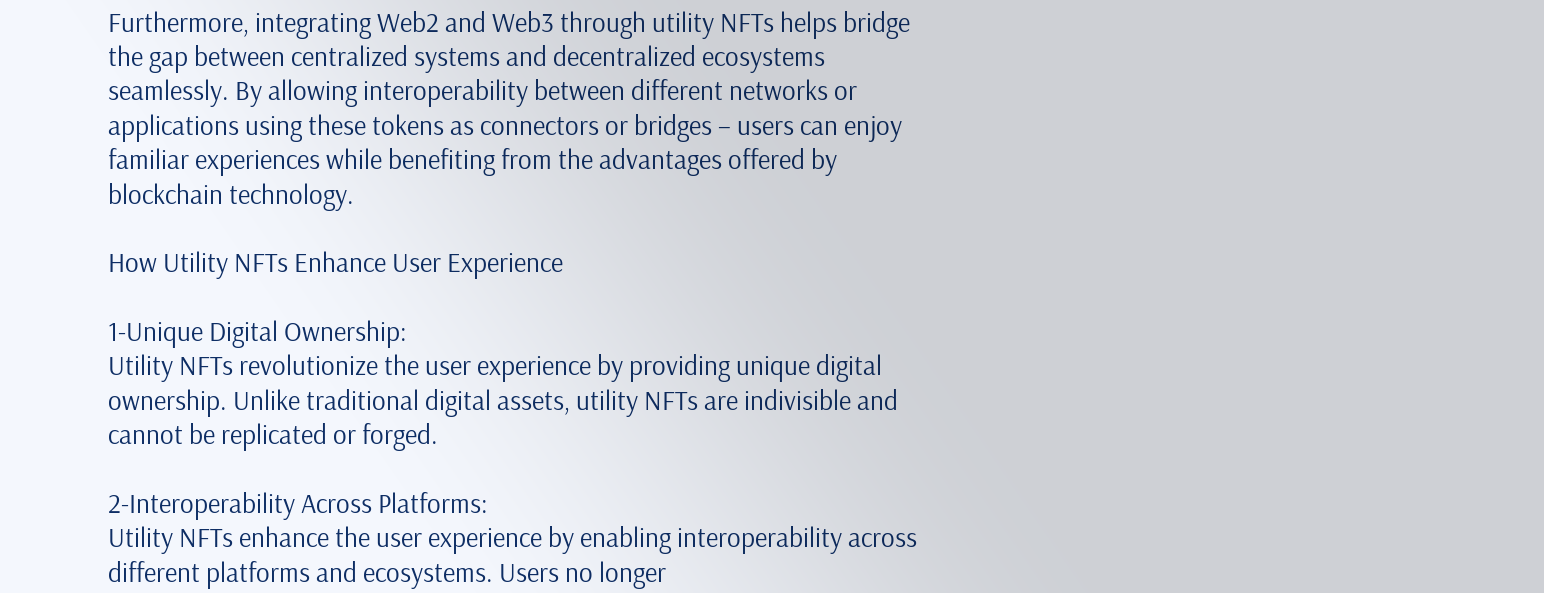Furthermore, integrating Web2 and Web3 through utility NFTs helps bridge the gap between centralized systems and decentralized ecosystems seamlessly. By allowing interoperability between different networks or applications using these tokens as connectors or bridges – users can enjoy familiar experiences while benefiting from the advantages offered by blockchain technology.

How Utility NFTs Enhance User Experience

1-Unique Digital Ownership:
Utility NFTs revolutionize the user experience by providing unique digital ownership. Unlike traditional digital assets, utility NFTs are indivisible and cannot be replicated or forged.

2-Interoperability Across Platforms:
Utility NFTs enhance the user experience by enabling interoperability across different platforms and ecosystems. Users no longer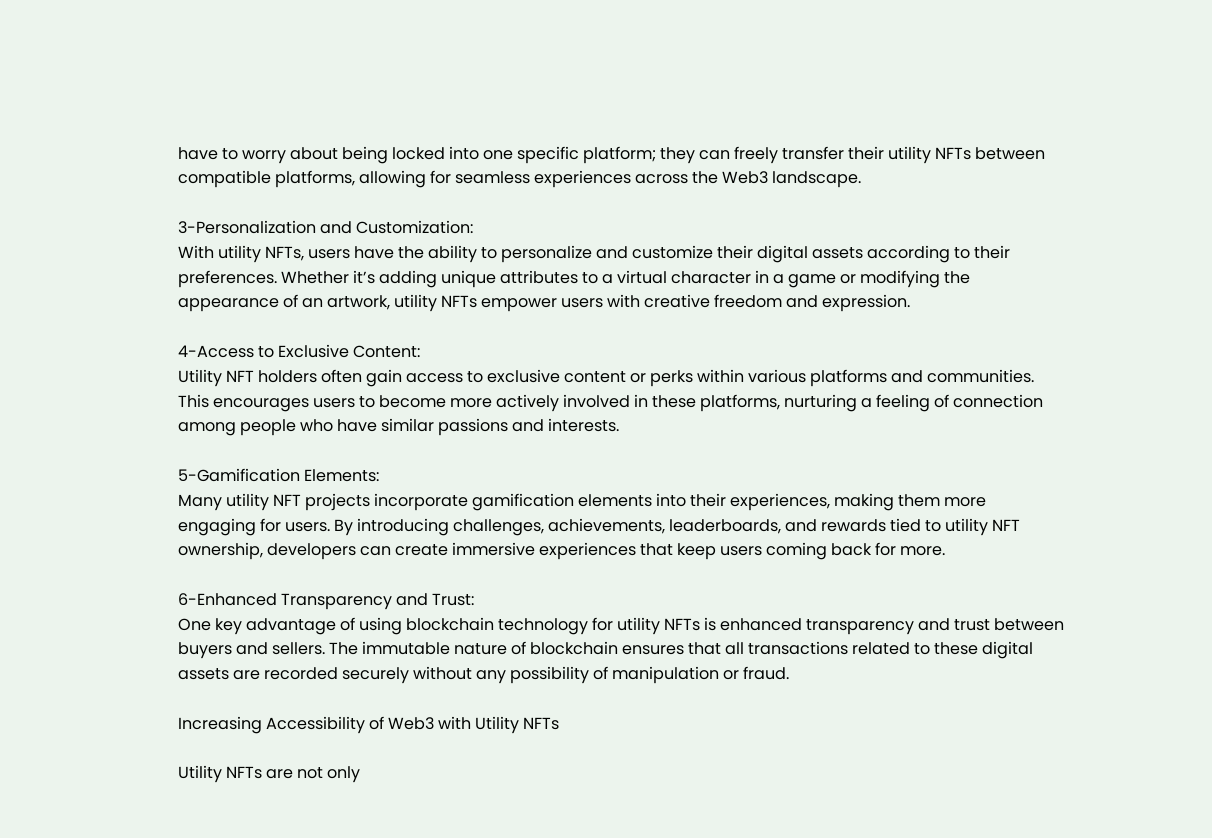have to worry about being locked into one specific platform; they can freely transfer their utility NFTs between compatible platforms, allowing for seamless experiences across the Web3 landscape.

3-Personalization and Customization:
With utility NFTs, users have the ability to personalize and customize their digital assets according to their preferences. Whether it’s adding unique attributes to a virtual character in a game or modifying the appearance of an artwork, utility NFTs empower users with creative freedom and expression.

4-Access to Exclusive Content:
Utility NFT holders often gain access to exclusive content or perks within various platforms and communities. This encourages users to become more actively involved in these platforms, nurturing a feeling of connection among people who have similar passions and interests.

5-Gamification Elements:
Many utility NFT projects incorporate gamification elements into their experiences, making them more engaging for users. By introducing challenges, achievements, leaderboards, and rewards tied to utility NFT ownership, developers can create immersive experiences that keep users coming back for more.

6-Enhanced Transparency and Trust:
One key advantage of using blockchain technology for utility NFTs is enhanced transparency and trust between buyers and sellers. The immutable nature of blockchain ensures that all transactions related to these digital assets are recorded securely without any possibility of manipulation or fraud.

Increasing Accessibility of Web3 with Utility NFTs

Utility NFTs are not only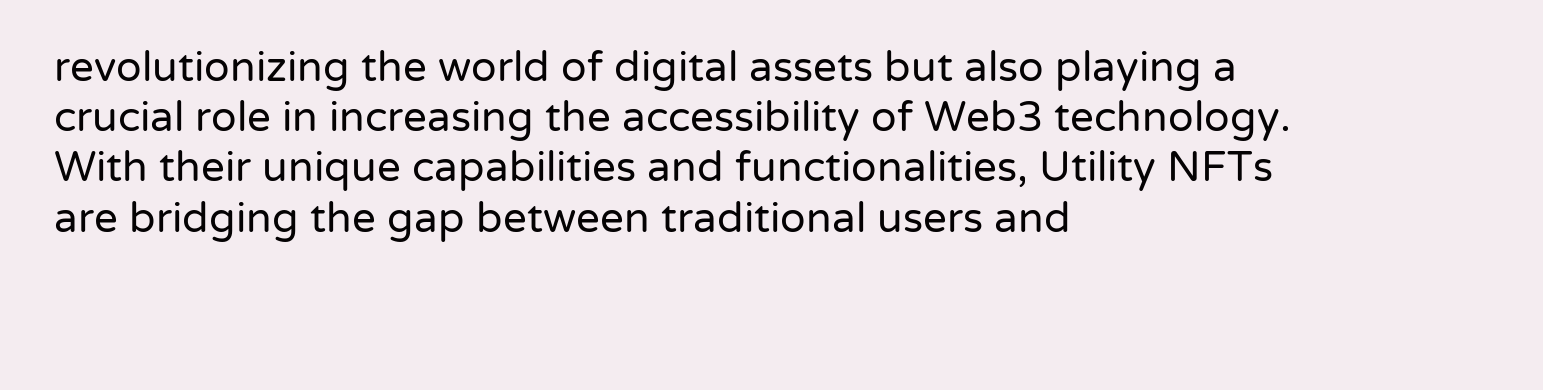revolutionizing the world of digital assets but also playing a crucial role in increasing the accessibility of Web3 technology. With their unique capabilities and functionalities, Utility NFTs are bridging the gap between traditional users and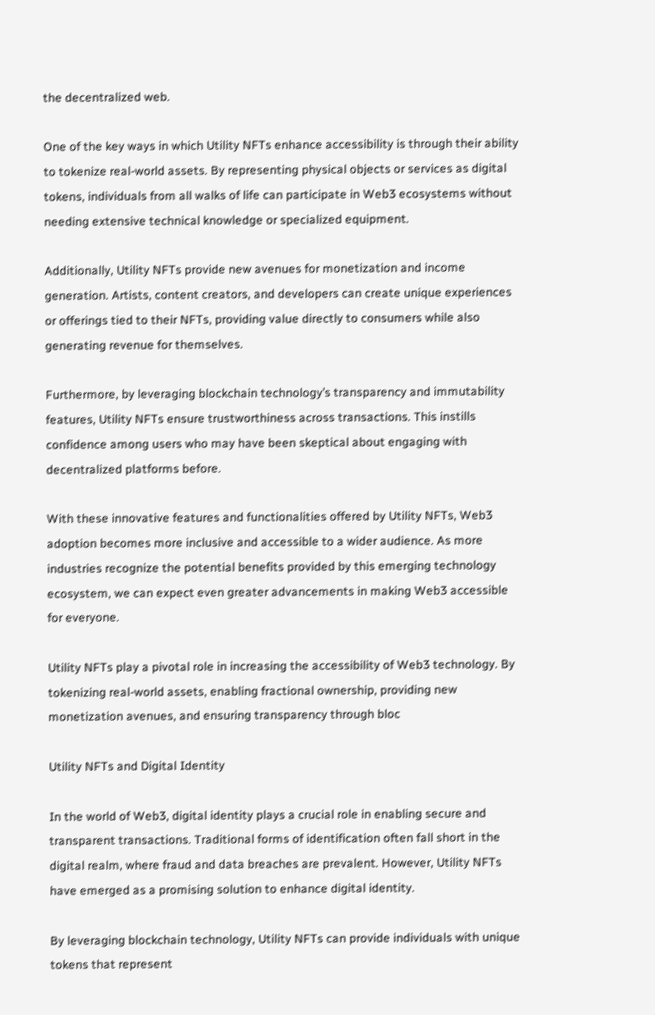the decentralized web.

One of the key ways in which Utility NFTs enhance accessibility is through their ability to tokenize real-world assets. By representing physical objects or services as digital tokens, individuals from all walks of life can participate in Web3 ecosystems without needing extensive technical knowledge or specialized equipment.

Additionally, Utility NFTs provide new avenues for monetization and income generation. Artists, content creators, and developers can create unique experiences or offerings tied to their NFTs, providing value directly to consumers while also generating revenue for themselves.

Furthermore, by leveraging blockchain technology’s transparency and immutability features, Utility NFTs ensure trustworthiness across transactions. This instills confidence among users who may have been skeptical about engaging with decentralized platforms before.

With these innovative features and functionalities offered by Utility NFTs, Web3 adoption becomes more inclusive and accessible to a wider audience. As more industries recognize the potential benefits provided by this emerging technology ecosystem, we can expect even greater advancements in making Web3 accessible for everyone.

Utility NFTs play a pivotal role in increasing the accessibility of Web3 technology. By tokenizing real-world assets, enabling fractional ownership, providing new monetization avenues, and ensuring transparency through bloc

Utility NFTs and Digital Identity

In the world of Web3, digital identity plays a crucial role in enabling secure and transparent transactions. Traditional forms of identification often fall short in the digital realm, where fraud and data breaches are prevalent. However, Utility NFTs have emerged as a promising solution to enhance digital identity.

By leveraging blockchain technology, Utility NFTs can provide individuals with unique tokens that represent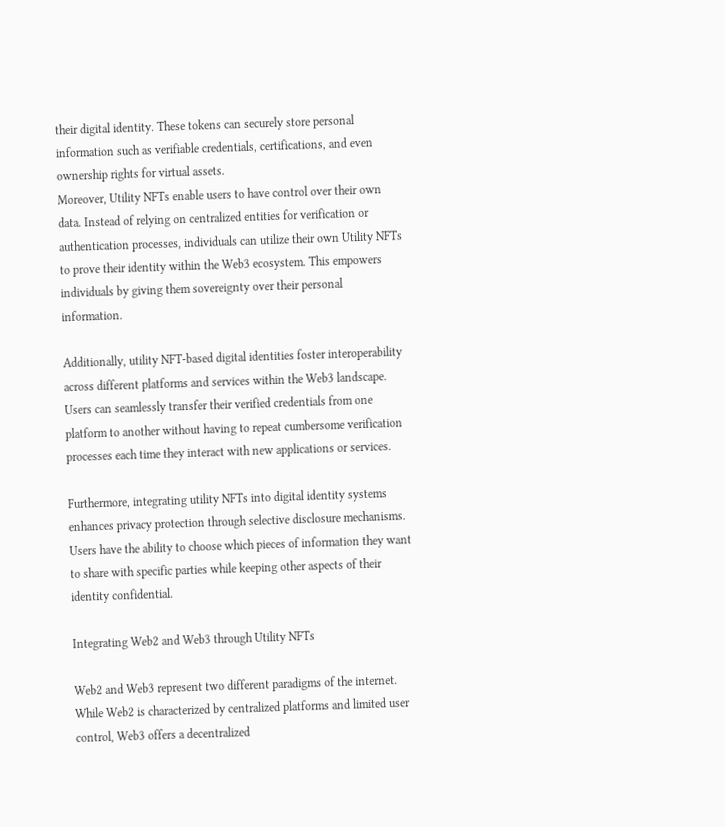their digital identity. These tokens can securely store personal information such as verifiable credentials, certifications, and even ownership rights for virtual assets.
Moreover, Utility NFTs enable users to have control over their own data. Instead of relying on centralized entities for verification or authentication processes, individuals can utilize their own Utility NFTs to prove their identity within the Web3 ecosystem. This empowers individuals by giving them sovereignty over their personal information.

Additionally, utility NFT-based digital identities foster interoperability across different platforms and services within the Web3 landscape. Users can seamlessly transfer their verified credentials from one platform to another without having to repeat cumbersome verification processes each time they interact with new applications or services.

Furthermore, integrating utility NFTs into digital identity systems enhances privacy protection through selective disclosure mechanisms. Users have the ability to choose which pieces of information they want to share with specific parties while keeping other aspects of their identity confidential.

Integrating Web2 and Web3 through Utility NFTs

Web2 and Web3 represent two different paradigms of the internet. While Web2 is characterized by centralized platforms and limited user control, Web3 offers a decentralized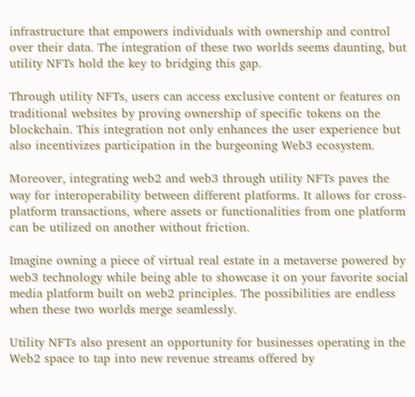infrastructure that empowers individuals with ownership and control over their data. The integration of these two worlds seems daunting, but utility NFTs hold the key to bridging this gap.

Through utility NFTs, users can access exclusive content or features on traditional websites by proving ownership of specific tokens on the blockchain. This integration not only enhances the user experience but also incentivizes participation in the burgeoning Web3 ecosystem.

Moreover, integrating web2 and web3 through utility NFTs paves the way for interoperability between different platforms. It allows for cross-platform transactions, where assets or functionalities from one platform can be utilized on another without friction.

Imagine owning a piece of virtual real estate in a metaverse powered by web3 technology while being able to showcase it on your favorite social media platform built on web2 principles. The possibilities are endless when these two worlds merge seamlessly.

Utility NFTs also present an opportunity for businesses operating in the Web2 space to tap into new revenue streams offered by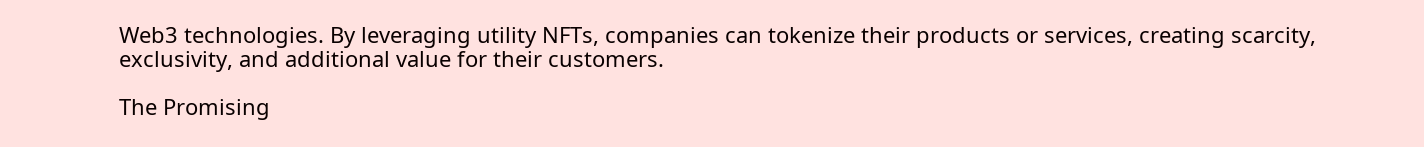Web3 technologies. By leveraging utility NFTs, companies can tokenize their products or services, creating scarcity, exclusivity, and additional value for their customers.

The Promising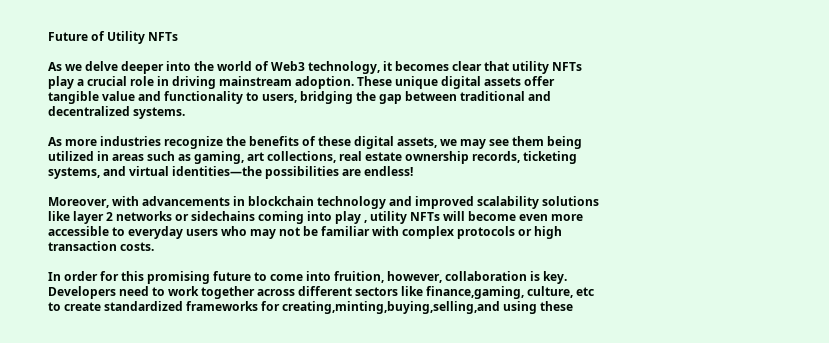Future of Utility NFTs

As we delve deeper into the world of Web3 technology, it becomes clear that utility NFTs play a crucial role in driving mainstream adoption. These unique digital assets offer tangible value and functionality to users, bridging the gap between traditional and decentralized systems.

As more industries recognize the benefits of these digital assets, we may see them being utilized in areas such as gaming, art collections, real estate ownership records, ticketing systems, and virtual identities—the possibilities are endless!

Moreover, with advancements in blockchain technology and improved scalability solutions like layer 2 networks or sidechains coming into play , utility NFTs will become even more accessible to everyday users who may not be familiar with complex protocols or high transaction costs.

In order for this promising future to come into fruition, however, collaboration is key. Developers need to work together across different sectors like finance,gaming, culture, etc to create standardized frameworks for creating,minting,buying,selling,and using these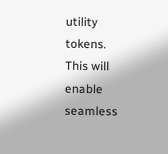utility tokens. This will enable seamless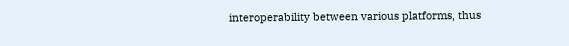interoperability between various platforms, thus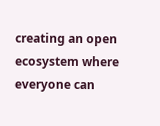creating an open ecosystem where everyone can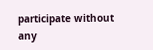participate without any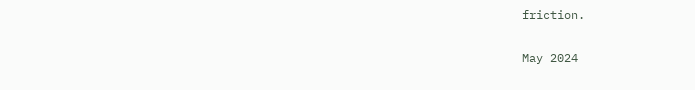friction.


May 2024